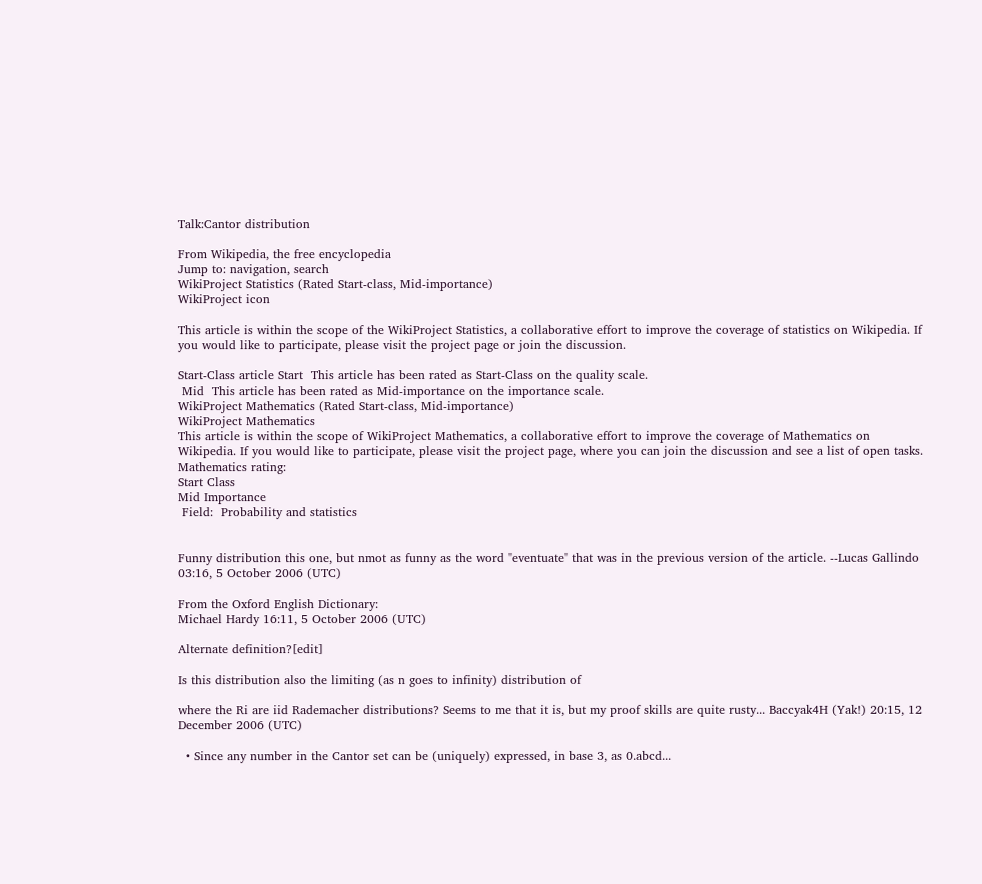Talk:Cantor distribution

From Wikipedia, the free encyclopedia
Jump to: navigation, search
WikiProject Statistics (Rated Start-class, Mid-importance)
WikiProject icon

This article is within the scope of the WikiProject Statistics, a collaborative effort to improve the coverage of statistics on Wikipedia. If you would like to participate, please visit the project page or join the discussion.

Start-Class article Start  This article has been rated as Start-Class on the quality scale.
 Mid  This article has been rated as Mid-importance on the importance scale.
WikiProject Mathematics (Rated Start-class, Mid-importance)
WikiProject Mathematics
This article is within the scope of WikiProject Mathematics, a collaborative effort to improve the coverage of Mathematics on Wikipedia. If you would like to participate, please visit the project page, where you can join the discussion and see a list of open tasks.
Mathematics rating:
Start Class
Mid Importance
 Field:  Probability and statistics


Funny distribution this one, but nmot as funny as the word "eventuate" that was in the previous version of the article. --Lucas Gallindo 03:16, 5 October 2006 (UTC)

From the Oxford English Dictionary:
Michael Hardy 16:11, 5 October 2006 (UTC)

Alternate definition?[edit]

Is this distribution also the limiting (as n goes to infinity) distribution of

where the Ri are iid Rademacher distributions? Seems to me that it is, but my proof skills are quite rusty... Baccyak4H (Yak!) 20:15, 12 December 2006 (UTC)

  • Since any number in the Cantor set can be (uniquely) expressed, in base 3, as 0.abcd...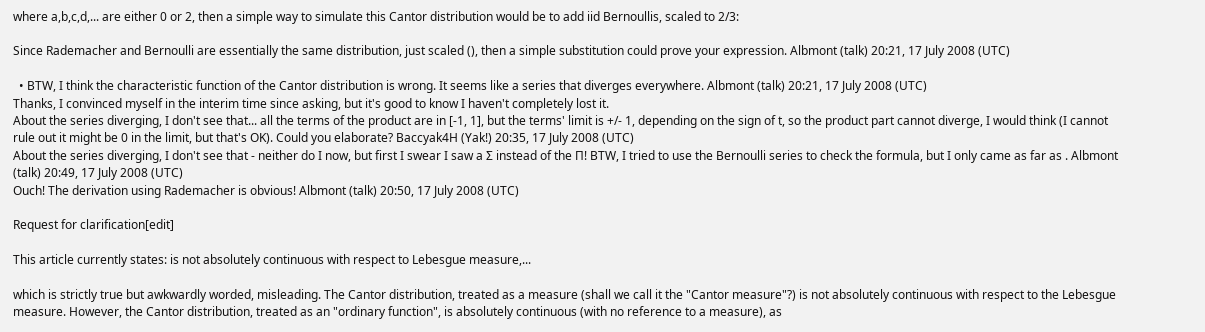where a,b,c,d,... are either 0 or 2, then a simple way to simulate this Cantor distribution would be to add iid Bernoullis, scaled to 2/3:

Since Rademacher and Bernoulli are essentially the same distribution, just scaled (), then a simple substitution could prove your expression. Albmont (talk) 20:21, 17 July 2008 (UTC)

  • BTW, I think the characteristic function of the Cantor distribution is wrong. It seems like a series that diverges everywhere. Albmont (talk) 20:21, 17 July 2008 (UTC)
Thanks, I convinced myself in the interim time since asking, but it's good to know I haven't completely lost it.
About the series diverging, I don't see that... all the terms of the product are in [-1, 1], but the terms' limit is +/- 1, depending on the sign of t, so the product part cannot diverge, I would think (I cannot rule out it might be 0 in the limit, but that's OK). Could you elaborate? Baccyak4H (Yak!) 20:35, 17 July 2008 (UTC)
About the series diverging, I don't see that - neither do I now, but first I swear I saw a Σ instead of the Π! BTW, I tried to use the Bernoulli series to check the formula, but I only came as far as . Albmont (talk) 20:49, 17 July 2008 (UTC)
Ouch! The derivation using Rademacher is obvious! Albmont (talk) 20:50, 17 July 2008 (UTC)

Request for clarification[edit]

This article currently states: is not absolutely continuous with respect to Lebesgue measure,...

which is strictly true but awkwardly worded, misleading. The Cantor distribution, treated as a measure (shall we call it the "Cantor measure"?) is not absolutely continuous with respect to the Lebesgue measure. However, the Cantor distribution, treated as an "ordinary function", is absolutely continuous (with no reference to a measure), as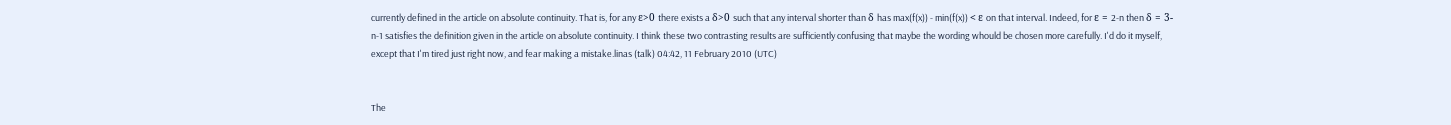currently defined in the article on absolute continuity. That is, for any ε>0 there exists a δ>0 such that any interval shorter than δ has max(f(x)) - min(f(x)) < ε on that interval. Indeed, for ε = 2-n then δ = 3-n-1 satisfies the definition given in the article on absolute continuity. I think these two contrasting results are sufficiently confusing that maybe the wording whould be chosen more carefully. I'd do it myself, except that I'm tired just right now, and fear making a mistake.linas (talk) 04:42, 11 February 2010 (UTC)


The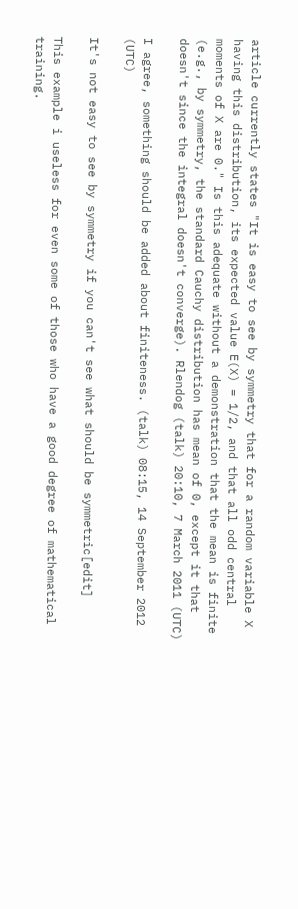article currently states "It is easy to see by symmetry that for a random variable X having this distribution, its expected value E(X) = 1/2, and that all odd central moments of X are 0." Is this adequate without a demonstration that the mean is finite (e.g., by symmetry, the standard Cauchy distribution has mean of 0, except it that doesn't since the integral doesn't converge). Rlendog (talk) 20:10, 7 March 2011 (UTC)

I agree, something should be added about finiteness. (talk) 08:15, 14 September 2012 (UTC)

It's not easy to see by symmetry if you can't see what should be symmetric[edit]

This example i useless for even some of those who have a good degree of mathematical training.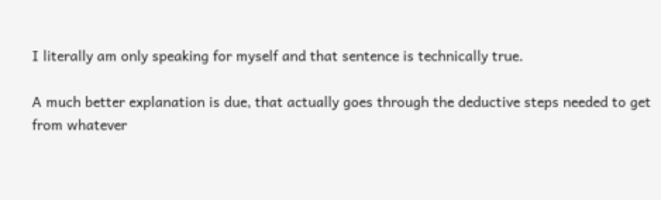I literally am only speaking for myself and that sentence is technically true.

A much better explanation is due, that actually goes through the deductive steps needed to get from whatever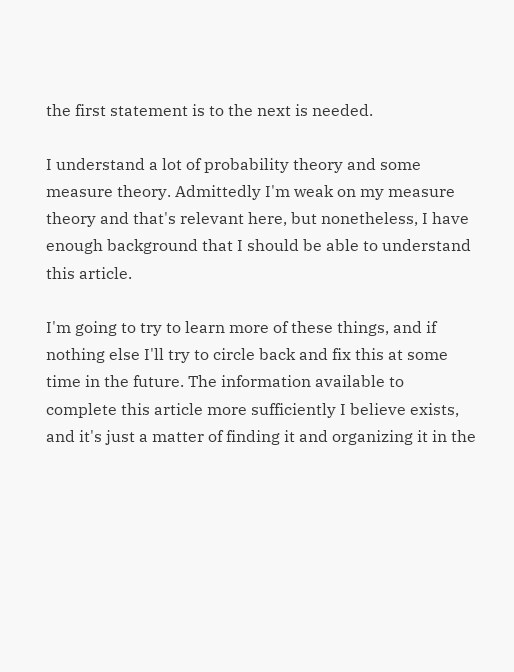the first statement is to the next is needed.

I understand a lot of probability theory and some measure theory. Admittedly I'm weak on my measure theory and that's relevant here, but nonetheless, I have enough background that I should be able to understand this article.

I'm going to try to learn more of these things, and if nothing else I'll try to circle back and fix this at some time in the future. The information available to complete this article more sufficiently I believe exists, and it's just a matter of finding it and organizing it in the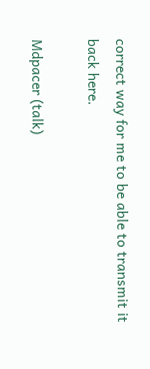correct way for me to be able to transmit it back here.

Mdpacer (talk)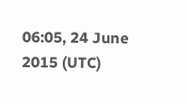06:05, 24 June 2015 (UTC)